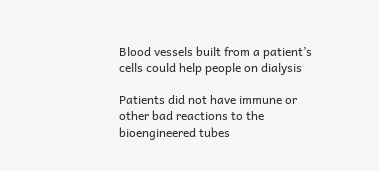Blood vessels built from a patient’s cells could help people on dialysis

Patients did not have immune or other bad reactions to the bioengineered tubes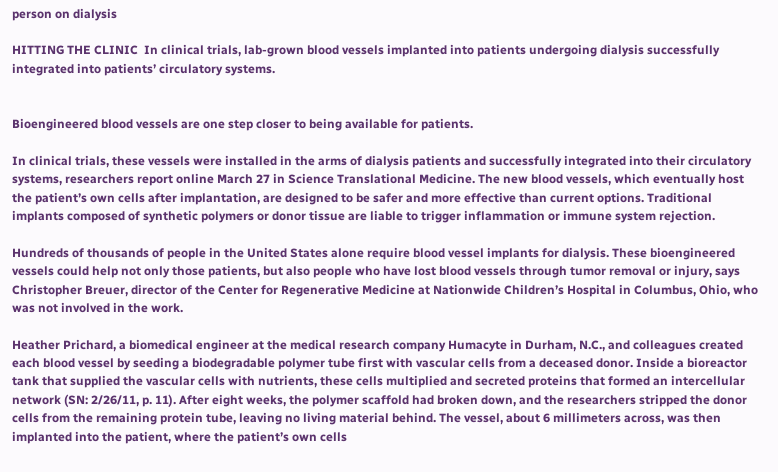person on dialysis

HITTING THE CLINIC  In clinical trials, lab-grown blood vessels implanted into patients undergoing dialysis successfully integrated into patients’ circulatory systems.


Bioengineered blood vessels are one step closer to being available for patients.

In clinical trials, these vessels were installed in the arms of dialysis patients and successfully integrated into their circulatory systems, researchers report online March 27 in Science Translational Medicine. The new blood vessels, which eventually host the patient’s own cells after implantation, are designed to be safer and more effective than current options. Traditional implants composed of synthetic polymers or donor tissue are liable to trigger inflammation or immune system rejection.

Hundreds of thousands of people in the United States alone require blood vessel implants for dialysis. These bioengineered vessels could help not only those patients, but also people who have lost blood vessels through tumor removal or injury, says Christopher Breuer, director of the Center for Regenerative Medicine at Nationwide Children’s Hospital in Columbus, Ohio, who was not involved in the work.

Heather Prichard, a biomedical engineer at the medical research company Humacyte in Durham, N.C., and colleagues created each blood vessel by seeding a biodegradable polymer tube first with vascular cells from a deceased donor. Inside a bioreactor tank that supplied the vascular cells with nutrients, these cells multiplied and secreted proteins that formed an intercellular network (SN: 2/26/11, p. 11). After eight weeks, the polymer scaffold had broken down, and the researchers stripped the donor cells from the remaining protein tube, leaving no living material behind. The vessel, about 6 millimeters across, was then implanted into the patient, where the patient’s own cells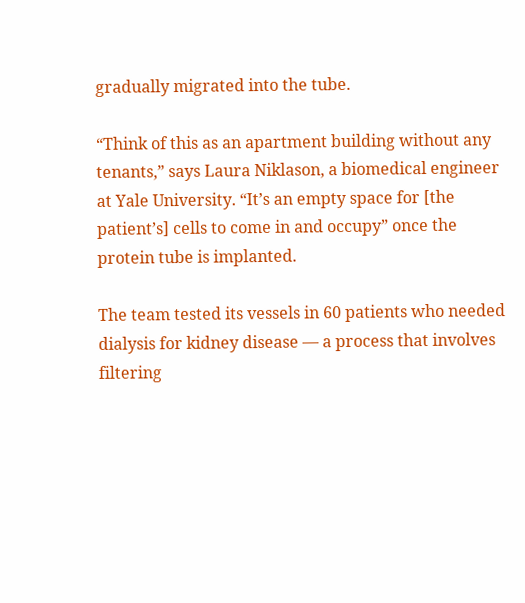gradually migrated into the tube.

“Think of this as an apartment building without any tenants,” says Laura Niklason, a biomedical engineer at Yale University. “It’s an empty space for [the patient’s] cells to come in and occupy” once the protein tube is implanted.

The team tested its vessels in 60 patients who needed dialysis for kidney disease — a process that involves filtering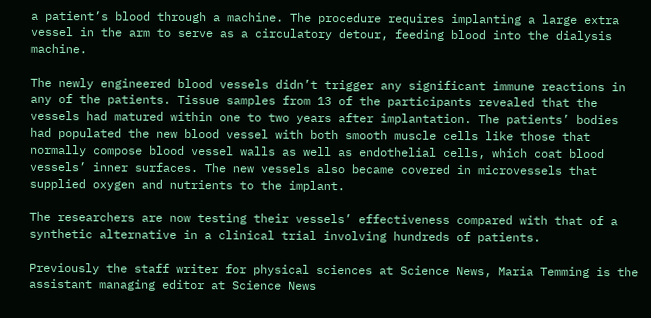a patient’s blood through a machine. The procedure requires implanting a large extra vessel in the arm to serve as a circulatory detour, feeding blood into the dialysis machine.

The newly engineered blood vessels didn’t trigger any significant immune reactions in any of the patients. Tissue samples from 13 of the participants revealed that the vessels had matured within one to two years after implantation. The patients’ bodies had populated the new blood vessel with both smooth muscle cells like those that normally compose blood vessel walls as well as endothelial cells, which coat blood vessels’ inner surfaces. The new vessels also became covered in microvessels that supplied oxygen and nutrients to the implant.

The researchers are now testing their vessels’ effectiveness compared with that of a synthetic alternative in a clinical trial involving hundreds of patients.

Previously the staff writer for physical sciences at Science News, Maria Temming is the assistant managing editor at Science News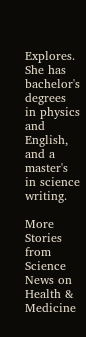Explores. She has bachelor's degrees in physics and English, and a master's in science writing.

More Stories from Science News on Health & Medicine